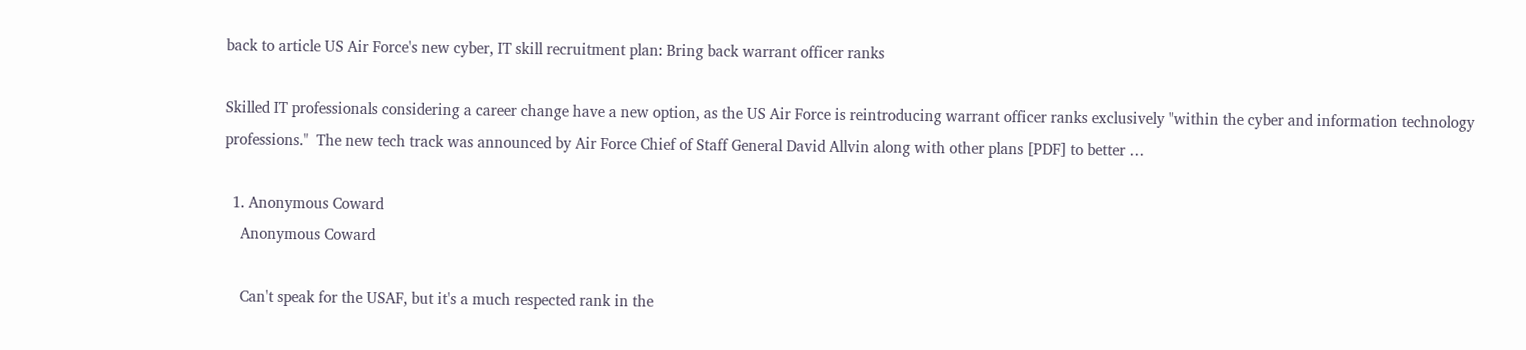back to article US Air Force's new cyber, IT skill recruitment plan: Bring back warrant officer ranks

Skilled IT professionals considering a career change have a new option, as the US Air Force is reintroducing warrant officer ranks exclusively "within the cyber and information technology professions."  The new tech track was announced by Air Force Chief of Staff General David Allvin along with other plans [PDF] to better …

  1. Anonymous Coward
    Anonymous Coward

    Can't speak for the USAF, but it's a much respected rank in the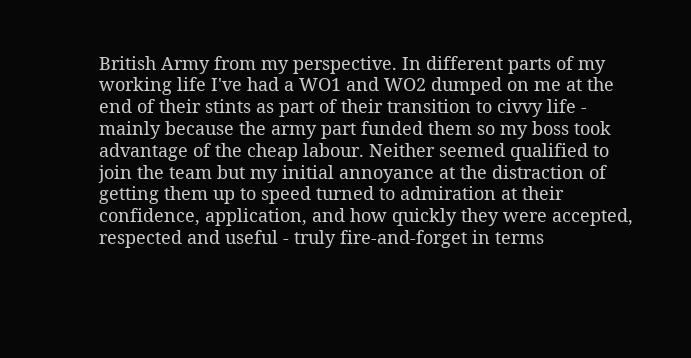British Army from my perspective. In different parts of my working life I've had a WO1 and WO2 dumped on me at the end of their stints as part of their transition to civvy life - mainly because the army part funded them so my boss took advantage of the cheap labour. Neither seemed qualified to join the team but my initial annoyance at the distraction of getting them up to speed turned to admiration at their confidence, application, and how quickly they were accepted, respected and useful - truly fire-and-forget in terms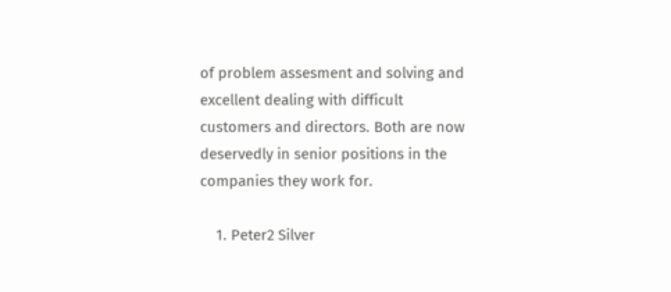of problem assesment and solving and excellent dealing with difficult customers and directors. Both are now deservedly in senior positions in the companies they work for.

    1. Peter2 Silver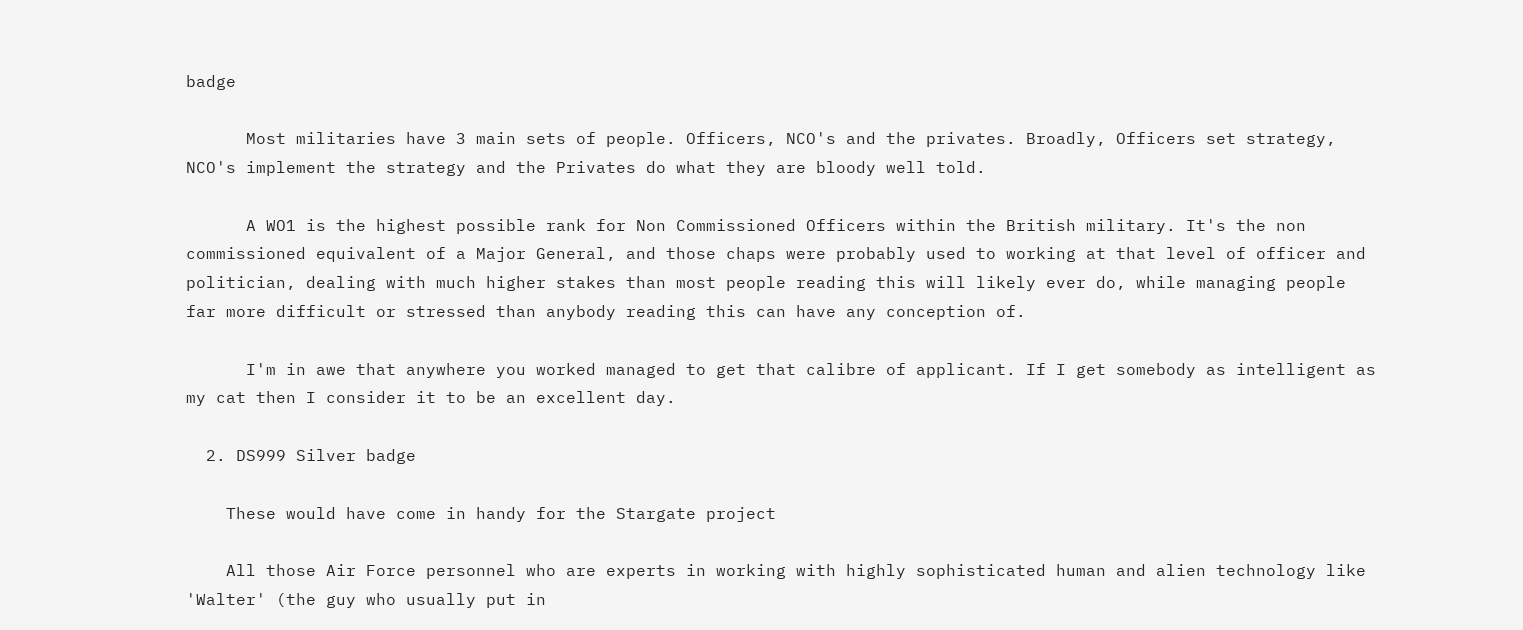badge

      Most militaries have 3 main sets of people. Officers, NCO's and the privates. Broadly, Officers set strategy, NCO's implement the strategy and the Privates do what they are bloody well told.

      A WO1 is the highest possible rank for Non Commissioned Officers within the British military. It's the non commissioned equivalent of a Major General, and those chaps were probably used to working at that level of officer and politician, dealing with much higher stakes than most people reading this will likely ever do, while managing people far more difficult or stressed than anybody reading this can have any conception of.

      I'm in awe that anywhere you worked managed to get that calibre of applicant. If I get somebody as intelligent as my cat then I consider it to be an excellent day.

  2. DS999 Silver badge

    These would have come in handy for the Stargate project

    All those Air Force personnel who are experts in working with highly sophisticated human and alien technology like 'Walter' (the guy who usually put in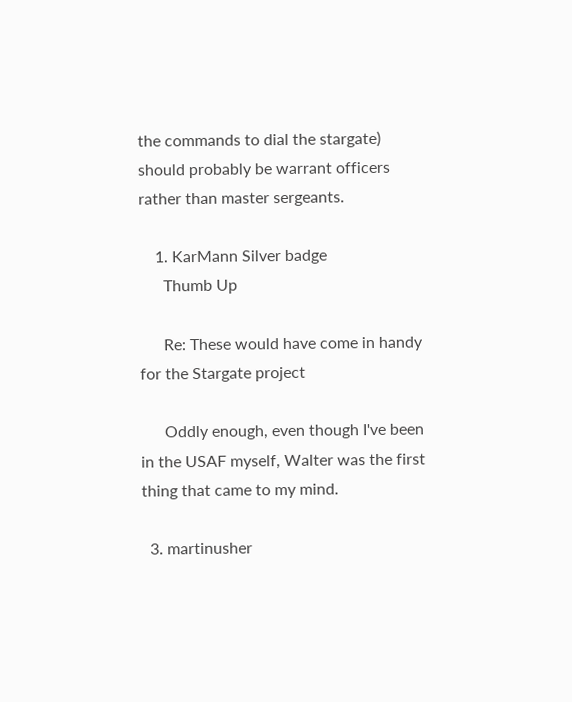the commands to dial the stargate) should probably be warrant officers rather than master sergeants.

    1. KarMann Silver badge
      Thumb Up

      Re: These would have come in handy for the Stargate project

      Oddly enough, even though I've been in the USAF myself, Walter was the first thing that came to my mind.

  3. martinusher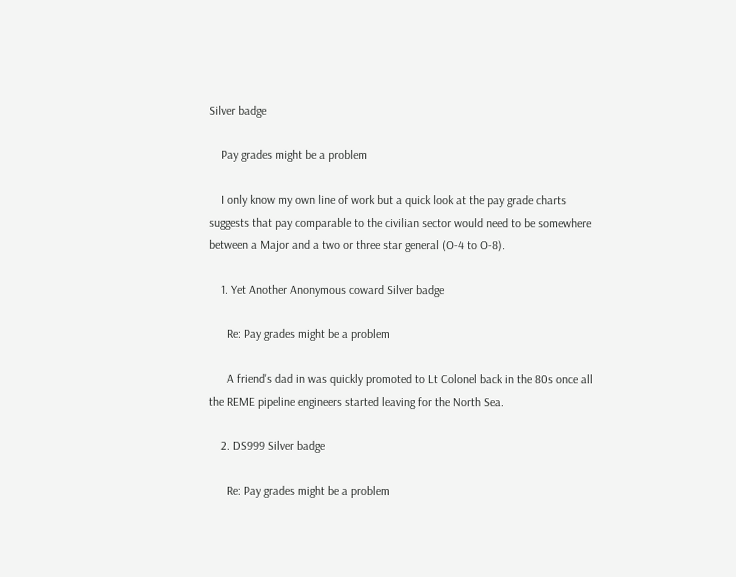Silver badge

    Pay grades might be a problem

    I only know my own line of work but a quick look at the pay grade charts suggests that pay comparable to the civilian sector would need to be somewhere between a Major and a two or three star general (O-4 to O-8).

    1. Yet Another Anonymous coward Silver badge

      Re: Pay grades might be a problem

      A friend's dad in was quickly promoted to Lt Colonel back in the 80s once all the REME pipeline engineers started leaving for the North Sea.

    2. DS999 Silver badge

      Re: Pay grades might be a problem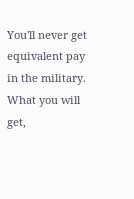You'll never get equivalent pay in the military. What you will get,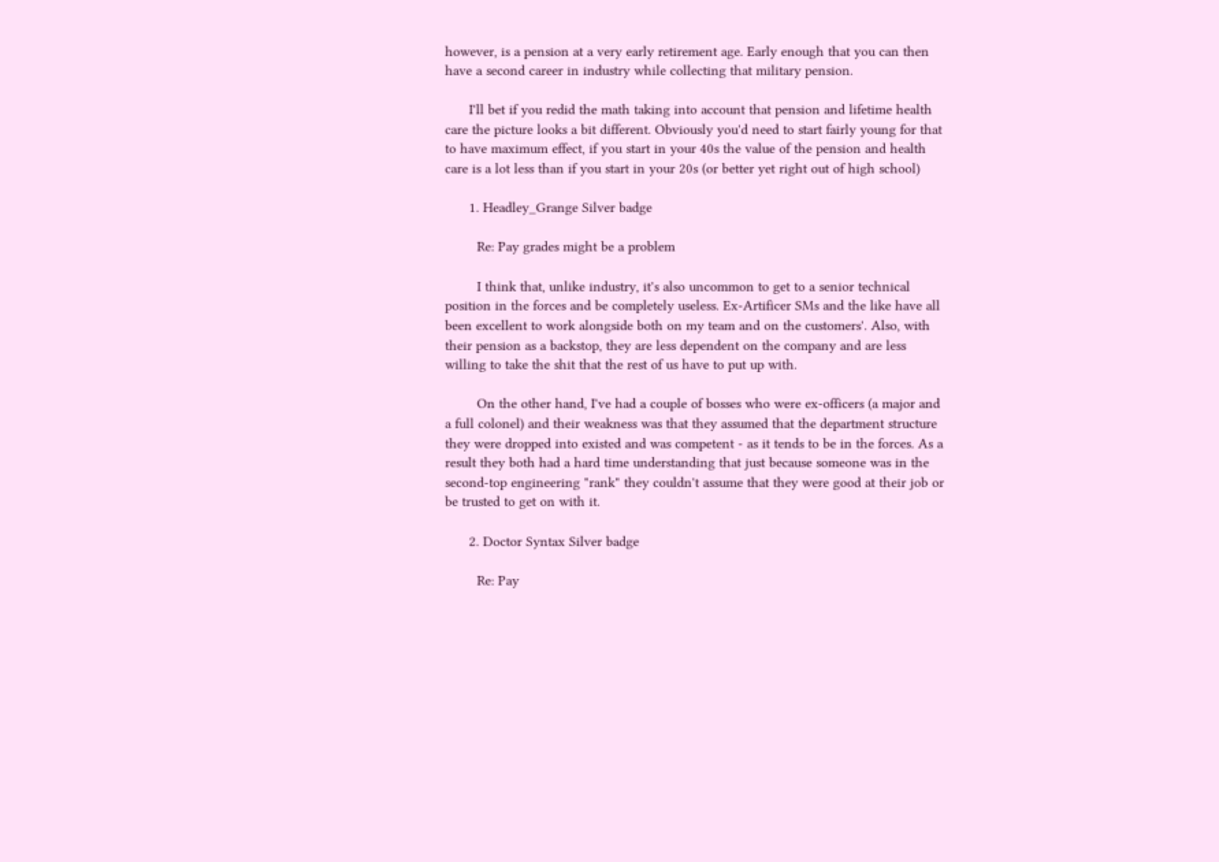however, is a pension at a very early retirement age. Early enough that you can then have a second career in industry while collecting that military pension.

      I'll bet if you redid the math taking into account that pension and lifetime health care the picture looks a bit different. Obviously you'd need to start fairly young for that to have maximum effect, if you start in your 40s the value of the pension and health care is a lot less than if you start in your 20s (or better yet right out of high school)

      1. Headley_Grange Silver badge

        Re: Pay grades might be a problem

        I think that, unlike industry, it's also uncommon to get to a senior technical position in the forces and be completely useless. Ex-Artificer SMs and the like have all been excellent to work alongside both on my team and on the customers'. Also, with their pension as a backstop, they are less dependent on the company and are less willing to take the shit that the rest of us have to put up with.

        On the other hand, I've had a couple of bosses who were ex-officers (a major and a full colonel) and their weakness was that they assumed that the department structure they were dropped into existed and was competent - as it tends to be in the forces. As a result they both had a hard time understanding that just because someone was in the second-top engineering "rank" they couldn't assume that they were good at their job or be trusted to get on with it.

      2. Doctor Syntax Silver badge

        Re: Pay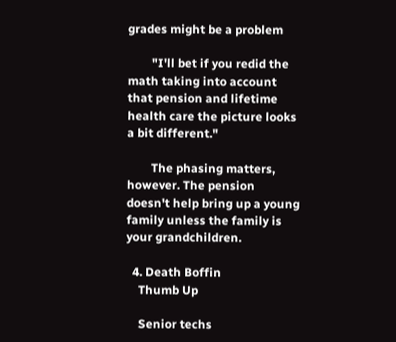grades might be a problem

        "I'll bet if you redid the math taking into account that pension and lifetime health care the picture looks a bit different."

        The phasing matters, however. The pension doesn't help bring up a young family unless the family is your grandchildren.

  4. Death Boffin
    Thumb Up

    Senior techs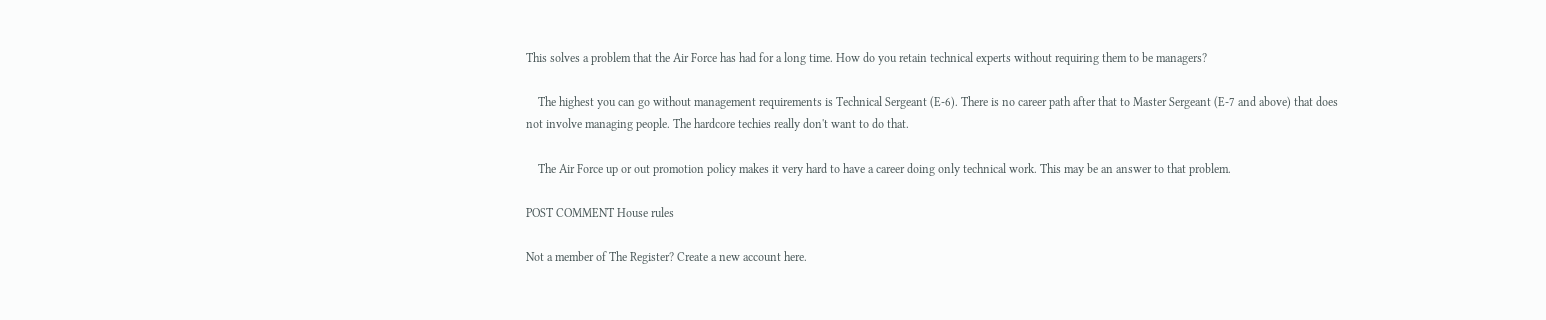This solves a problem that the Air Force has had for a long time. How do you retain technical experts without requiring them to be managers?

    The highest you can go without management requirements is Technical Sergeant (E-6). There is no career path after that to Master Sergeant (E-7 and above) that does not involve managing people. The hardcore techies really don't want to do that.

    The Air Force up or out promotion policy makes it very hard to have a career doing only technical work. This may be an answer to that problem.

POST COMMENT House rules

Not a member of The Register? Create a new account here.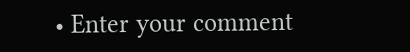• Enter your comment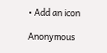• Add an icon

Anonymous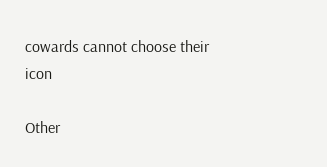cowards cannot choose their icon

Other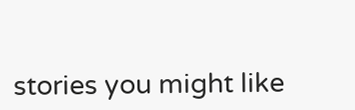stories you might like